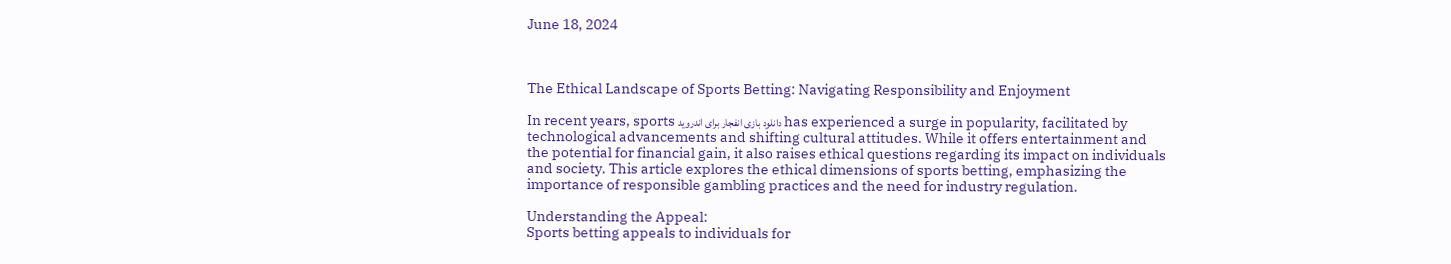June 18, 2024



The Ethical Landscape of Sports Betting: Navigating Responsibility and Enjoyment

In recent years, sports دانلود بازی انفجار برای اندروید has experienced a surge in popularity, facilitated by technological advancements and shifting cultural attitudes. While it offers entertainment and the potential for financial gain, it also raises ethical questions regarding its impact on individuals and society. This article explores the ethical dimensions of sports betting, emphasizing the importance of responsible gambling practices and the need for industry regulation.

Understanding the Appeal:
Sports betting appeals to individuals for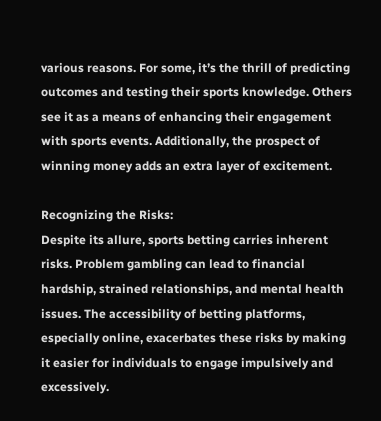various reasons. For some, it’s the thrill of predicting outcomes and testing their sports knowledge. Others see it as a means of enhancing their engagement with sports events. Additionally, the prospect of winning money adds an extra layer of excitement.

Recognizing the Risks:
Despite its allure, sports betting carries inherent risks. Problem gambling can lead to financial hardship, strained relationships, and mental health issues. The accessibility of betting platforms, especially online, exacerbates these risks by making it easier for individuals to engage impulsively and excessively.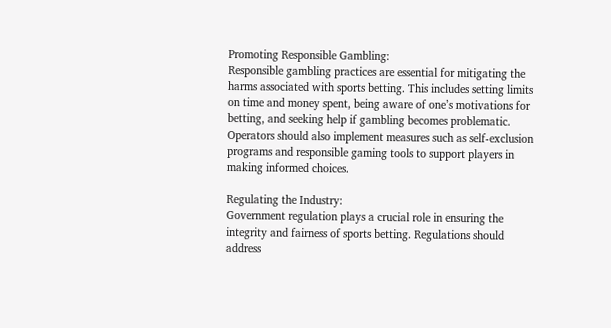Promoting Responsible Gambling:
Responsible gambling practices are essential for mitigating the harms associated with sports betting. This includes setting limits on time and money spent, being aware of one’s motivations for betting, and seeking help if gambling becomes problematic. Operators should also implement measures such as self-exclusion programs and responsible gaming tools to support players in making informed choices.

Regulating the Industry:
Government regulation plays a crucial role in ensuring the integrity and fairness of sports betting. Regulations should address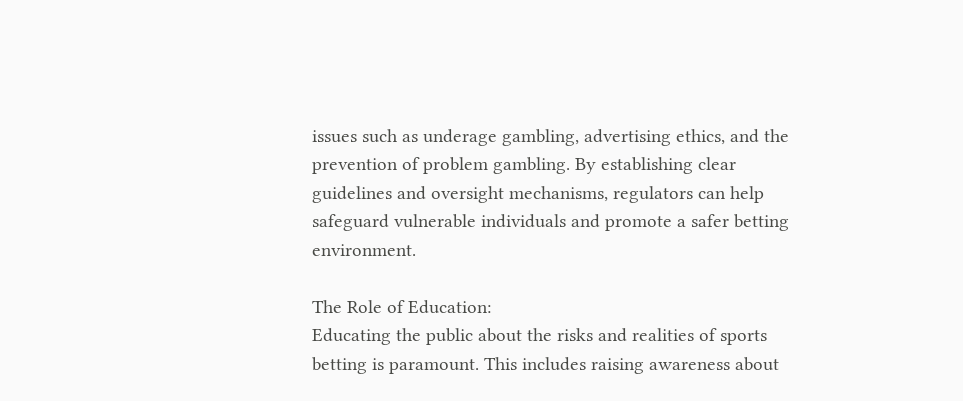issues such as underage gambling, advertising ethics, and the prevention of problem gambling. By establishing clear guidelines and oversight mechanisms, regulators can help safeguard vulnerable individuals and promote a safer betting environment.

The Role of Education:
Educating the public about the risks and realities of sports betting is paramount. This includes raising awareness about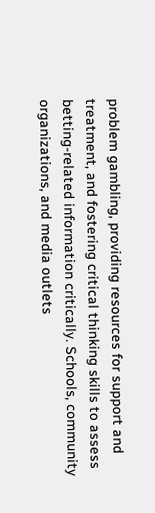problem gambling, providing resources for support and treatment, and fostering critical thinking skills to assess betting-related information critically. Schools, community organizations, and media outlets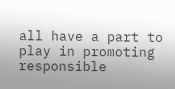all have a part to play in promoting responsible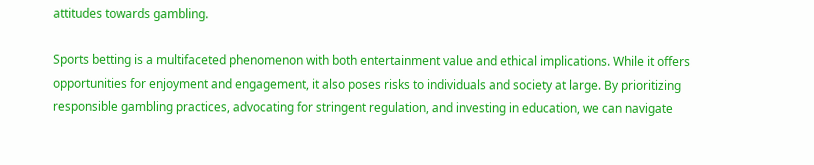attitudes towards gambling.

Sports betting is a multifaceted phenomenon with both entertainment value and ethical implications. While it offers opportunities for enjoyment and engagement, it also poses risks to individuals and society at large. By prioritizing responsible gambling practices, advocating for stringent regulation, and investing in education, we can navigate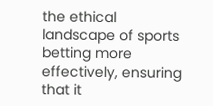the ethical landscape of sports betting more effectively, ensuring that it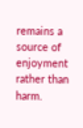remains a source of enjoyment rather than harm.